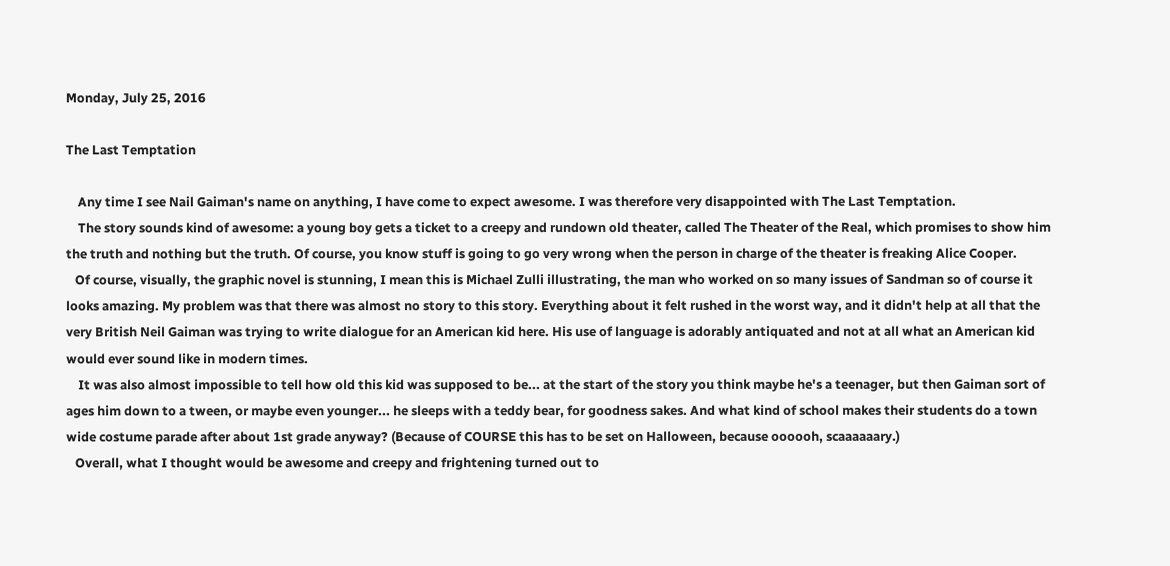Monday, July 25, 2016

The Last Temptation

    Any time I see Nail Gaiman's name on anything, I have come to expect awesome. I was therefore very disappointed with The Last Temptation.
    The story sounds kind of awesome: a young boy gets a ticket to a creepy and rundown old theater, called The Theater of the Real, which promises to show him the truth and nothing but the truth. Of course, you know stuff is going to go very wrong when the person in charge of the theater is freaking Alice Cooper.
   Of course, visually, the graphic novel is stunning, I mean this is Michael Zulli illustrating, the man who worked on so many issues of Sandman so of course it looks amazing. My problem was that there was almost no story to this story. Everything about it felt rushed in the worst way, and it didn't help at all that the very British Neil Gaiman was trying to write dialogue for an American kid here. His use of language is adorably antiquated and not at all what an American kid would ever sound like in modern times.
    It was also almost impossible to tell how old this kid was supposed to be... at the start of the story you think maybe he's a teenager, but then Gaiman sort of ages him down to a tween, or maybe even younger... he sleeps with a teddy bear, for goodness sakes. And what kind of school makes their students do a town wide costume parade after about 1st grade anyway? (Because of COURSE this has to be set on Halloween, because oooooh, scaaaaaary.)
   Overall, what I thought would be awesome and creepy and frightening turned out to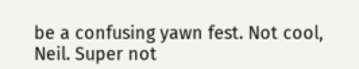be a confusing yawn fest. Not cool, Neil. Super not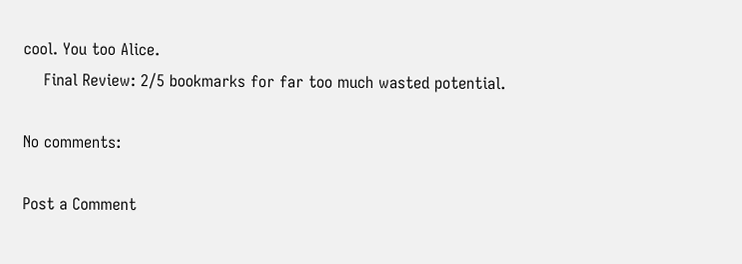cool. You too Alice.
    Final Review: 2/5 bookmarks for far too much wasted potential.

No comments:

Post a Comment